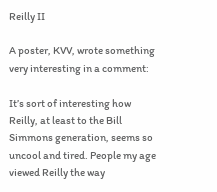Reilly II

A poster, KVV, wrote something very interesting in a comment:

It’s sort of interesting how Reilly, at least to the Bill Simmons generation, seems so uncool and tired. People my age viewed Reilly the way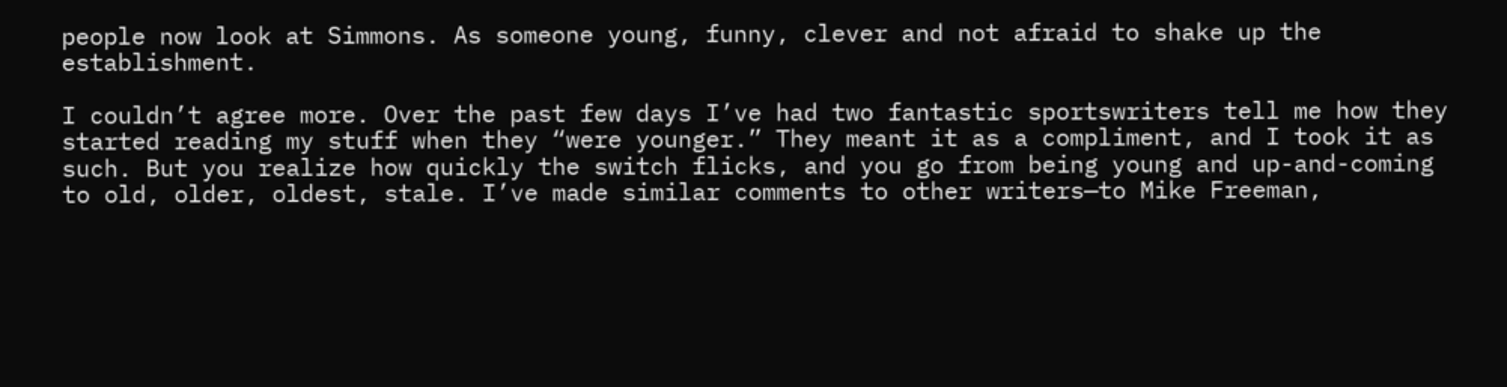people now look at Simmons. As someone young, funny, clever and not afraid to shake up the establishment.

I couldn’t agree more. Over the past few days I’ve had two fantastic sportswriters tell me how they started reading my stuff when they “were younger.” They meant it as a compliment, and I took it as such. But you realize how quickly the switch flicks, and you go from being young and up-and-coming to old, older, oldest, stale. I’ve made similar comments to other writers—to Mike Freeman,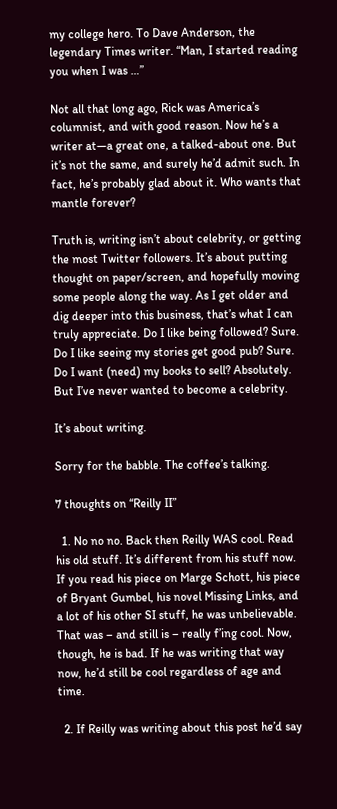my college hero. To Dave Anderson, the legendary Times writer. “Man, I started reading you when I was …”

Not all that long ago, Rick was America’s columnist, and with good reason. Now he’s a writer at—a great one, a talked-about one. But it’s not the same, and surely he’d admit such. In fact, he’s probably glad about it. Who wants that mantle forever?

Truth is, writing isn’t about celebrity, or getting the most Twitter followers. It’s about putting thought on paper/screen, and hopefully moving some people along the way. As I get older and dig deeper into this business, that’s what I can truly appreciate. Do I like being followed? Sure. Do I like seeing my stories get good pub? Sure. Do I want (need) my books to sell? Absolutely. But I’ve never wanted to become a celebrity.

It’s about writing.

Sorry for the babble. The coffee’s talking.

7 thoughts on “Reilly II”

  1. No no no. Back then Reilly WAS cool. Read his old stuff. It’s different from his stuff now. If you read his piece on Marge Schott, his piece of Bryant Gumbel, his novel Missing Links, and a lot of his other SI stuff, he was unbelievable. That was – and still is – really f’ing cool. Now, though, he is bad. If he was writing that way now, he’d still be cool regardless of age and time.

  2. If Reilly was writing about this post he’d say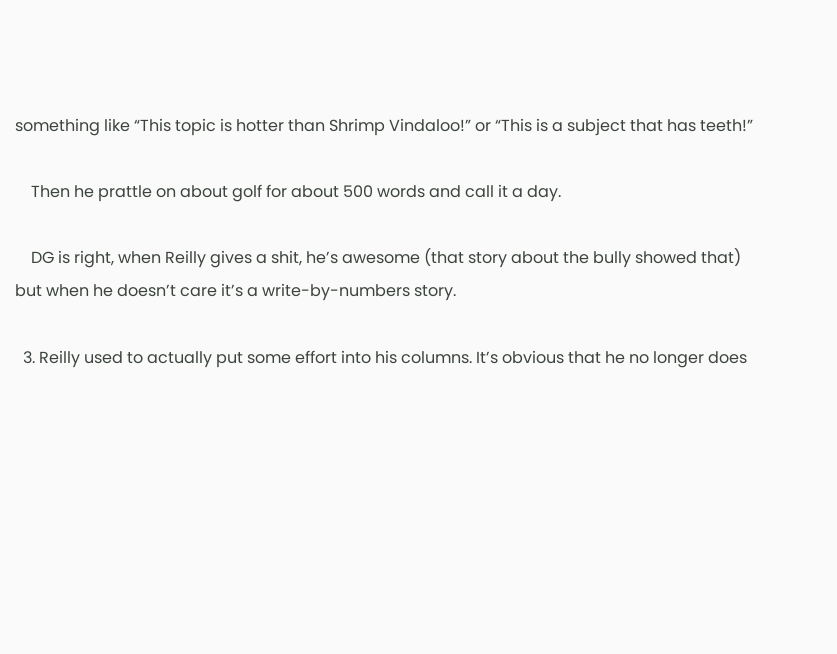something like “This topic is hotter than Shrimp Vindaloo!” or “This is a subject that has teeth!”

    Then he prattle on about golf for about 500 words and call it a day.

    DG is right, when Reilly gives a shit, he’s awesome (that story about the bully showed that) but when he doesn’t care it’s a write-by-numbers story.

  3. Reilly used to actually put some effort into his columns. It’s obvious that he no longer does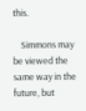this.

    Simmons may be viewed the same way in the future, but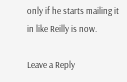only if he starts mailing it in like Reilly is now.

Leave a Reply